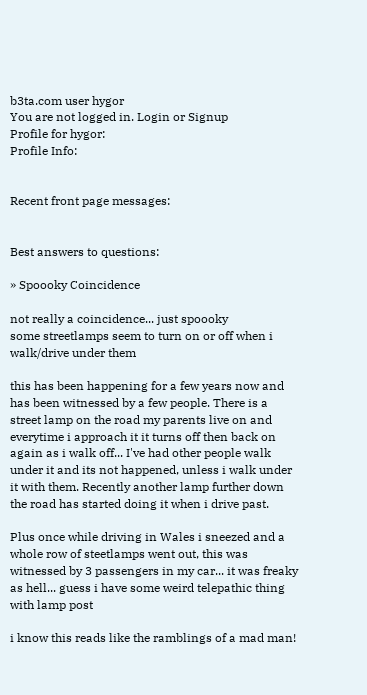b3ta.com user hygor
You are not logged in. Login or Signup
Profile for hygor:
Profile Info:


Recent front page messages:


Best answers to questions:

» Spoooky Coincidence

not really a coincidence... just spoooky
some streetlamps seem to turn on or off when i walk/drive under them

this has been happening for a few years now and has been witnessed by a few people. There is a street lamp on the road my parents live on and everytime i approach it it turns off then back on again as i walk off... I've had other people walk under it and its not happened, unless i walk under it with them. Recently another lamp further down the road has started doing it when i drive past.

Plus once while driving in Wales i sneezed and a whole row of steetlamps went out, this was witnessed by 3 passengers in my car... it was freaky as hell... guess i have some weird telepathic thing with lamp post

i know this reads like the ramblings of a mad man!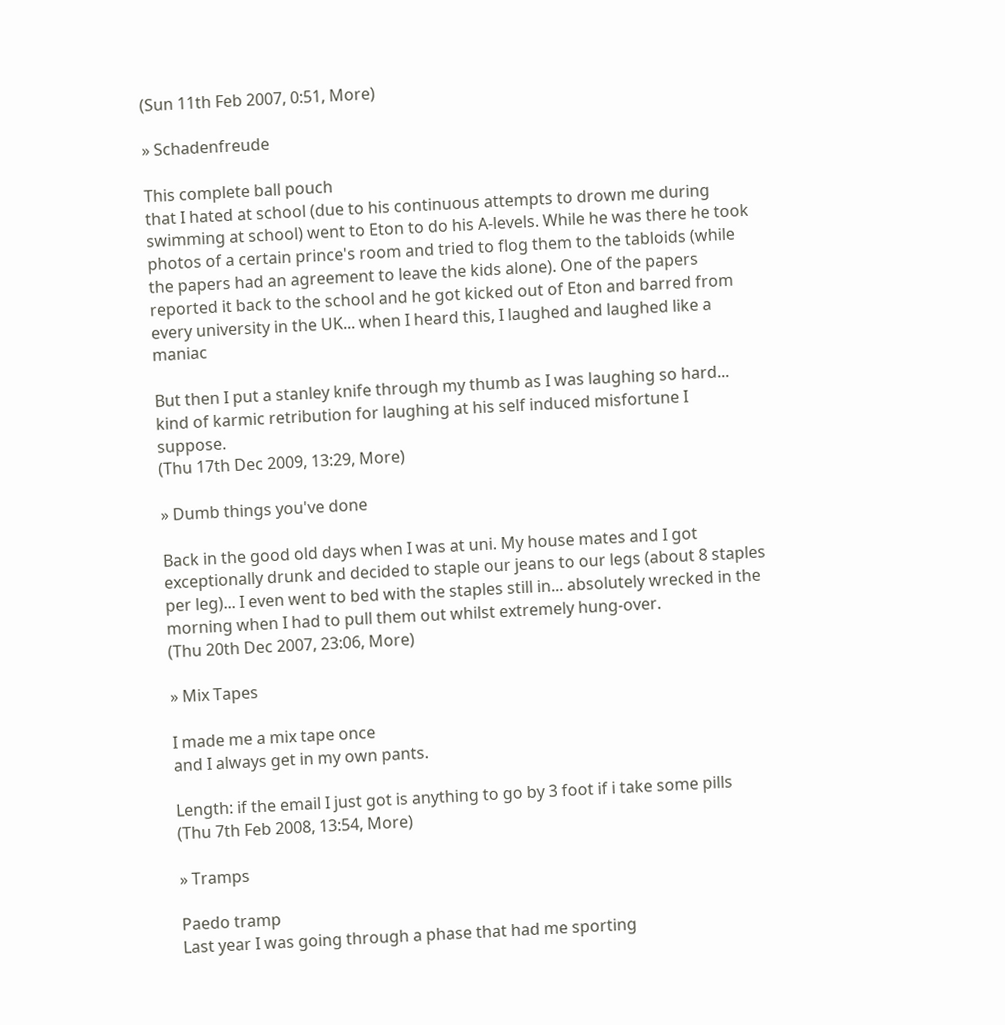(Sun 11th Feb 2007, 0:51, More)

» Schadenfreude

This complete ball pouch
that I hated at school (due to his continuous attempts to drown me during swimming at school) went to Eton to do his A-levels. While he was there he took photos of a certain prince's room and tried to flog them to the tabloids (while the papers had an agreement to leave the kids alone). One of the papers reported it back to the school and he got kicked out of Eton and barred from every university in the UK... when I heard this, I laughed and laughed like a maniac

But then I put a stanley knife through my thumb as I was laughing so hard... kind of karmic retribution for laughing at his self induced misfortune I suppose.
(Thu 17th Dec 2009, 13:29, More)

» Dumb things you've done

Back in the good old days when I was at uni. My house mates and I got exceptionally drunk and decided to staple our jeans to our legs (about 8 staples per leg)... I even went to bed with the staples still in... absolutely wrecked in the morning when I had to pull them out whilst extremely hung-over.
(Thu 20th Dec 2007, 23:06, More)

» Mix Tapes

I made me a mix tape once
and I always get in my own pants.

Length: if the email I just got is anything to go by 3 foot if i take some pills
(Thu 7th Feb 2008, 13:54, More)

» Tramps

Paedo tramp
Last year I was going through a phase that had me sporting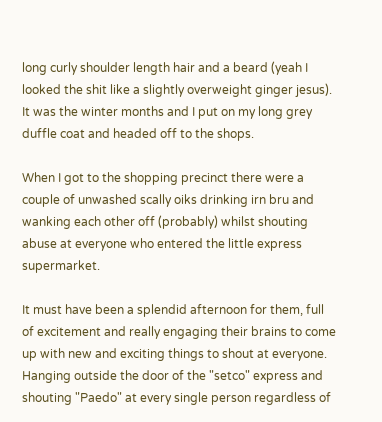long curly shoulder length hair and a beard (yeah I looked the shit like a slightly overweight ginger jesus). It was the winter months and I put on my long grey duffle coat and headed off to the shops.

When I got to the shopping precinct there were a couple of unwashed scally oiks drinking irn bru and wanking each other off (probably) whilst shouting abuse at everyone who entered the little express supermarket.

It must have been a splendid afternoon for them, full of excitement and really engaging their brains to come up with new and exciting things to shout at everyone. Hanging outside the door of the "setco" express and shouting "Paedo" at every single person regardless of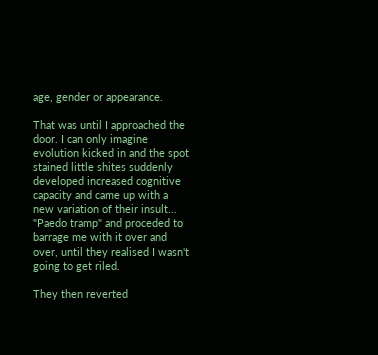age, gender or appearance.

That was until I approached the door. I can only imagine evolution kicked in and the spot stained little shites suddenly developed increased cognitive capacity and came up with a new variation of their insult... "Paedo tramp" and proceded to barrage me with it over and over, until they realised I wasn't going to get riled.

They then reverted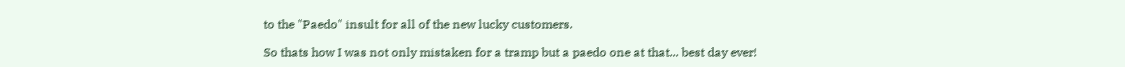to the "Paedo" insult for all of the new lucky customers.

So thats how I was not only mistaken for a tramp but a paedo one at that... best day ever!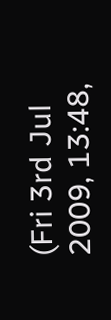(Fri 3rd Jul 2009, 13:48,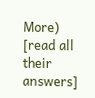More)
[read all their answers]